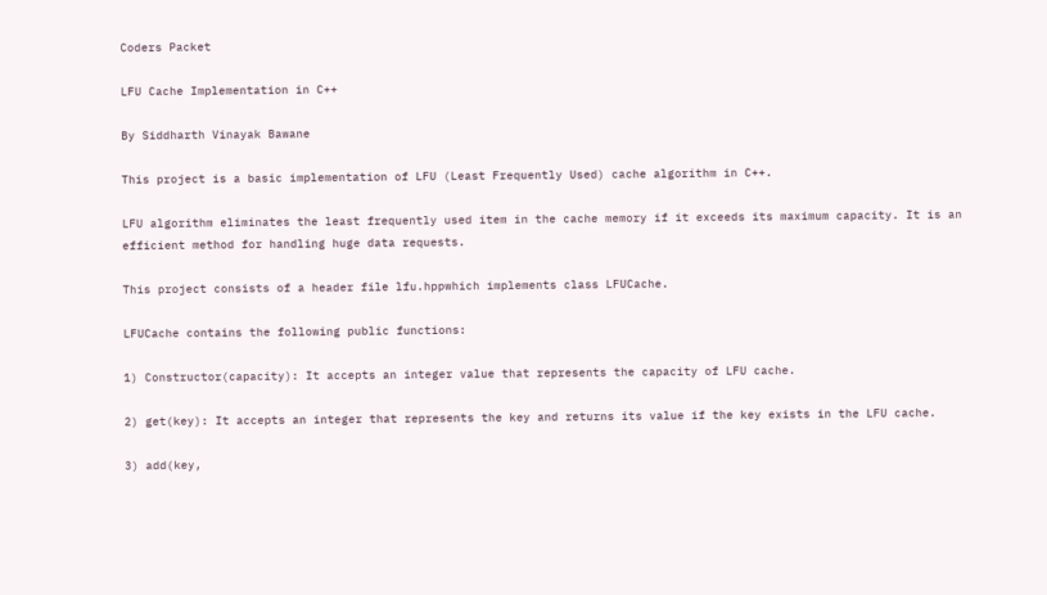Coders Packet

LFU Cache Implementation in C++

By Siddharth Vinayak Bawane

This project is a basic implementation of LFU (Least Frequently Used) cache algorithm in C++.

LFU algorithm eliminates the least frequently used item in the cache memory if it exceeds its maximum capacity. It is an efficient method for handling huge data requests.

This project consists of a header file lfu.hppwhich implements class LFUCache.

LFUCache contains the following public functions:

1) Constructor(capacity): It accepts an integer value that represents the capacity of LFU cache.

2) get(key): It accepts an integer that represents the key and returns its value if the key exists in the LFU cache.

3) add(key,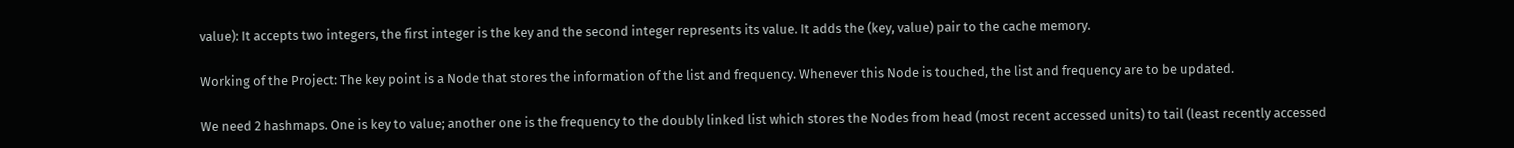value): It accepts two integers, the first integer is the key and the second integer represents its value. It adds the (key, value) pair to the cache memory.

Working of the Project: The key point is a Node that stores the information of the list and frequency. Whenever this Node is touched, the list and frequency are to be updated.

We need 2 hashmaps. One is key to value; another one is the frequency to the doubly linked list which stores the Nodes from head (most recent accessed units) to tail (least recently accessed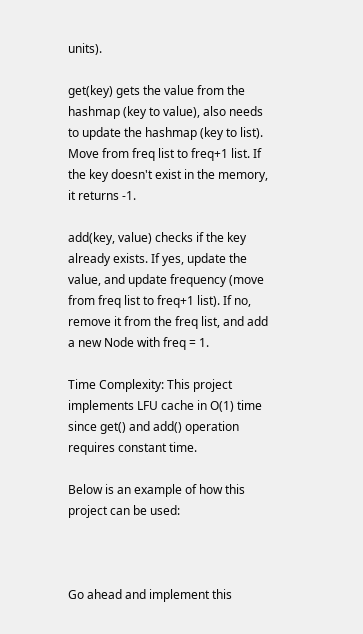units).

get(key) gets the value from the hashmap (key to value), also needs to update the hashmap (key to list). Move from freq list to freq+1 list. If the key doesn't exist in the memory, it returns -1.

add(key, value) checks if the key already exists. If yes, update the value, and update frequency (move from freq list to freq+1 list). If no, remove it from the freq list, and add a new Node with freq = 1.

Time Complexity: This project implements LFU cache in O(1) time since get() and add() operation requires constant time.

Below is an example of how this project can be used:



Go ahead and implement this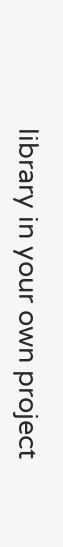library in your own project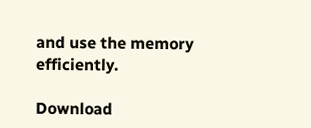and use the memory efficiently.

Download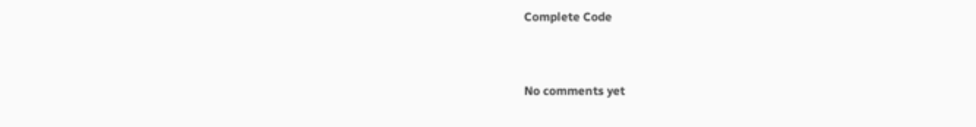Complete Code


No comments yet